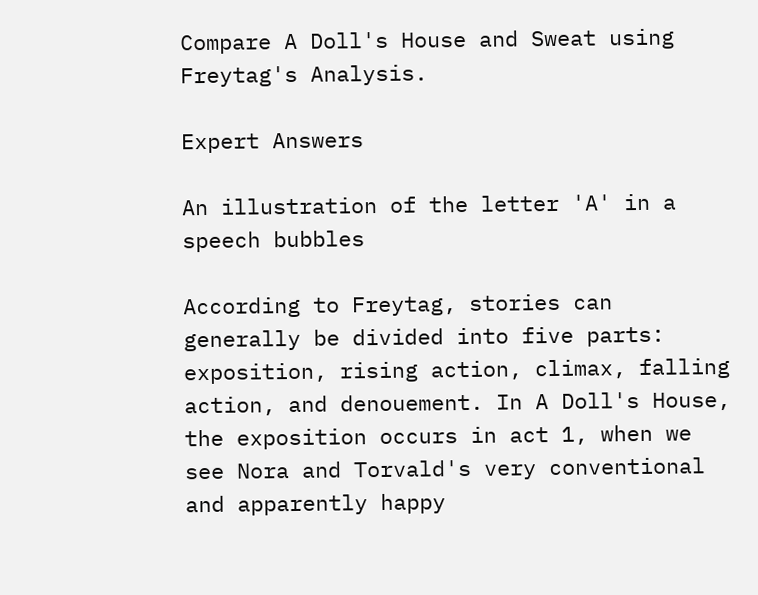Compare A Doll's House and Sweat using Freytag's Analysis.

Expert Answers

An illustration of the letter 'A' in a speech bubbles

According to Freytag, stories can generally be divided into five parts: exposition, rising action, climax, falling action, and denouement. In A Doll's House, the exposition occurs in act 1, when we see Nora and Torvald's very conventional and apparently happy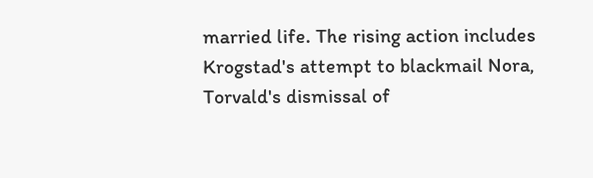married life. The rising action includes Krogstad's attempt to blackmail Nora, Torvald's dismissal of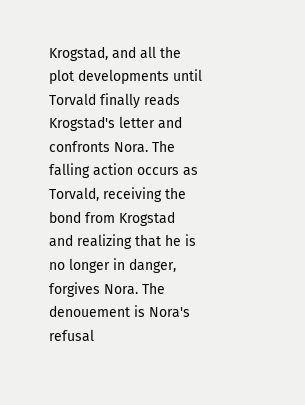Krogstad, and all the plot developments until Torvald finally reads Krogstad's letter and confronts Nora. The falling action occurs as Torvald, receiving the bond from Krogstad and realizing that he is no longer in danger, forgives Nora. The denouement is Nora's refusal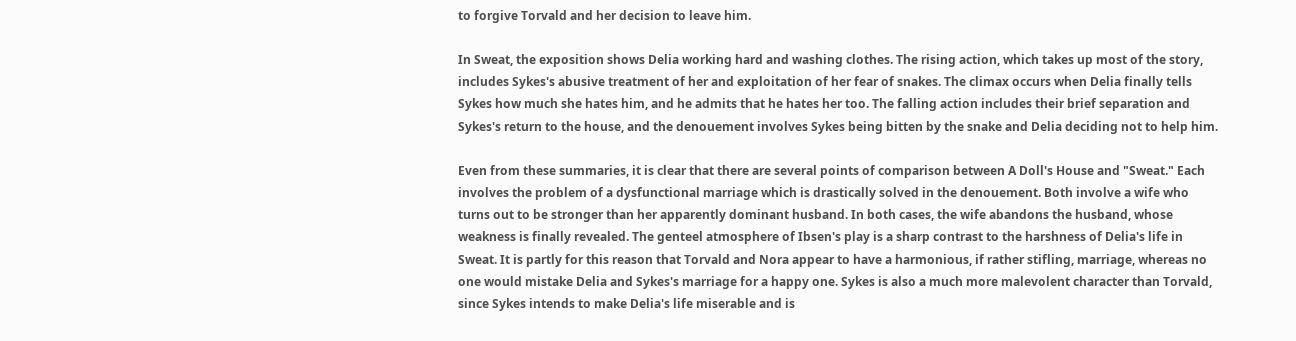to forgive Torvald and her decision to leave him.

In Sweat, the exposition shows Delia working hard and washing clothes. The rising action, which takes up most of the story, includes Sykes's abusive treatment of her and exploitation of her fear of snakes. The climax occurs when Delia finally tells Sykes how much she hates him, and he admits that he hates her too. The falling action includes their brief separation and Sykes's return to the house, and the denouement involves Sykes being bitten by the snake and Delia deciding not to help him.

Even from these summaries, it is clear that there are several points of comparison between A Doll's House and "Sweat." Each involves the problem of a dysfunctional marriage which is drastically solved in the denouement. Both involve a wife who turns out to be stronger than her apparently dominant husband. In both cases, the wife abandons the husband, whose weakness is finally revealed. The genteel atmosphere of Ibsen's play is a sharp contrast to the harshness of Delia's life in Sweat. It is partly for this reason that Torvald and Nora appear to have a harmonious, if rather stifling, marriage, whereas no one would mistake Delia and Sykes's marriage for a happy one. Sykes is also a much more malevolent character than Torvald, since Sykes intends to make Delia's life miserable and is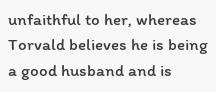unfaithful to her, whereas Torvald believes he is being a good husband and is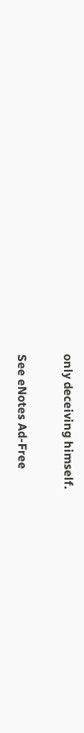only deceiving himself.

See eNotes Ad-Free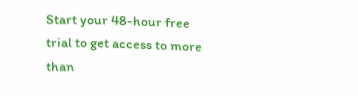Start your 48-hour free trial to get access to more than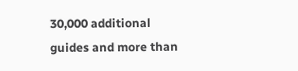30,000 additional guides and more than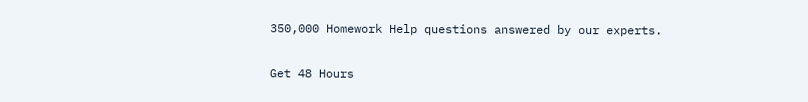350,000 Homework Help questions answered by our experts.

Get 48 Hours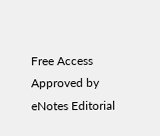Free Access
Approved by eNotes Editorial